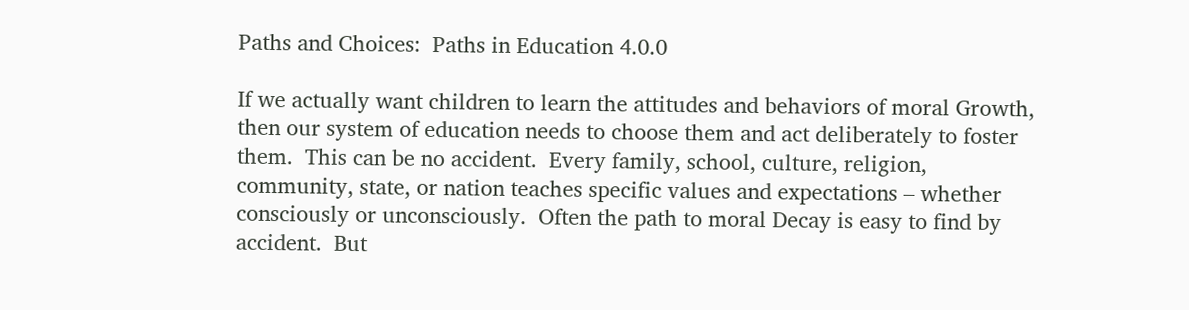Paths and Choices:  Paths in Education 4.0.0

If we actually want children to learn the attitudes and behaviors of moral Growth, then our system of education needs to choose them and act deliberately to foster them.  This can be no accident.  Every family, school, culture, religion, community, state, or nation teaches specific values and expectations – whether consciously or unconsciously.  Often the path to moral Decay is easy to find by accident.  But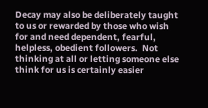Decay may also be deliberately taught to us or rewarded by those who wish for and need dependent, fearful, helpless, obedient followers.  Not thinking at all or letting someone else think for us is certainly easier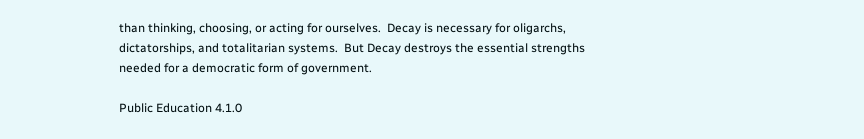than thinking, choosing, or acting for ourselves.  Decay is necessary for oligarchs, dictatorships, and totalitarian systems.  But Decay destroys the essential strengths needed for a democratic form of government.

Public Education 4.1.0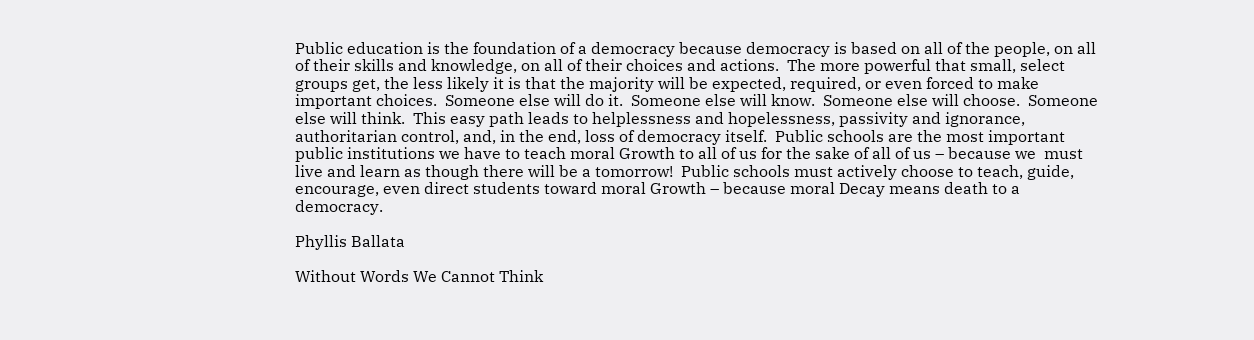Public education is the foundation of a democracy because democracy is based on all of the people, on all of their skills and knowledge, on all of their choices and actions.  The more powerful that small, select groups get, the less likely it is that the majority will be expected, required, or even forced to make important choices.  Someone else will do it.  Someone else will know.  Someone else will choose.  Someone else will think.  This easy path leads to helplessness and hopelessness, passivity and ignorance, authoritarian control, and, in the end, loss of democracy itself.  Public schools are the most important public institutions we have to teach moral Growth to all of us for the sake of all of us – because we  must live and learn as though there will be a tomorrow!  Public schools must actively choose to teach, guide, encourage, even direct students toward moral Growth – because moral Decay means death to a democracy.

Phyllis Ballata

Without Words We Cannot Think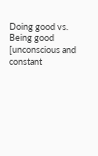Doing good vs. Being good [unconscious and constant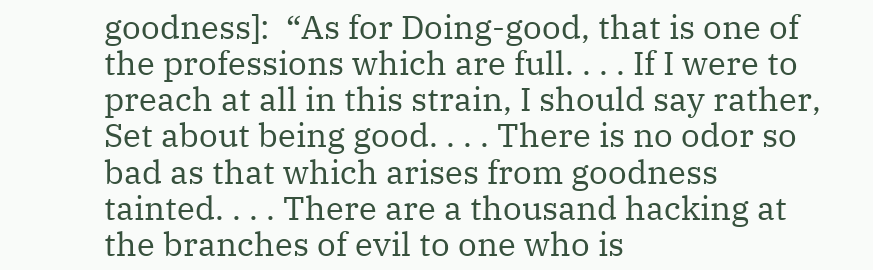goodness]:  “As for Doing-good, that is one of the professions which are full. . . . If I were to preach at all in this strain, I should say rather, Set about being good. . . . There is no odor so bad as that which arises from goodness tainted. . . . There are a thousand hacking at the branches of evil to one who is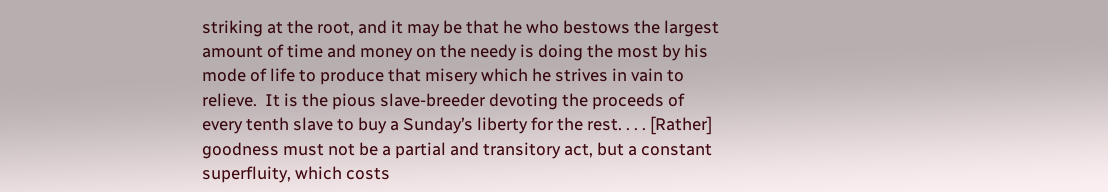striking at the root, and it may be that he who bestows the largest amount of time and money on the needy is doing the most by his mode of life to produce that misery which he strives in vain to relieve.  It is the pious slave-breeder devoting the proceeds of every tenth slave to buy a Sunday’s liberty for the rest. . . . [Rather] goodness must not be a partial and transitory act, but a constant superfluity, which costs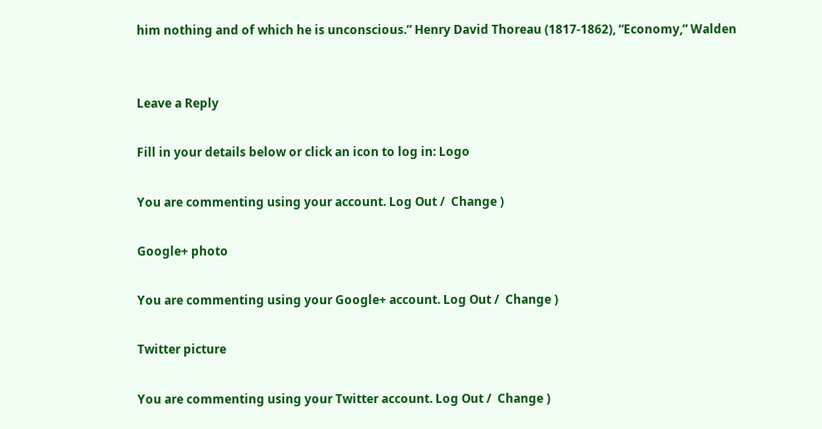him nothing and of which he is unconscious.” Henry David Thoreau (1817-1862), “Economy,” Walden


Leave a Reply

Fill in your details below or click an icon to log in: Logo

You are commenting using your account. Log Out /  Change )

Google+ photo

You are commenting using your Google+ account. Log Out /  Change )

Twitter picture

You are commenting using your Twitter account. Log Out /  Change )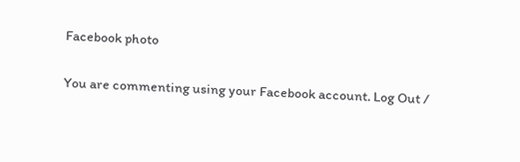Facebook photo

You are commenting using your Facebook account. Log Out /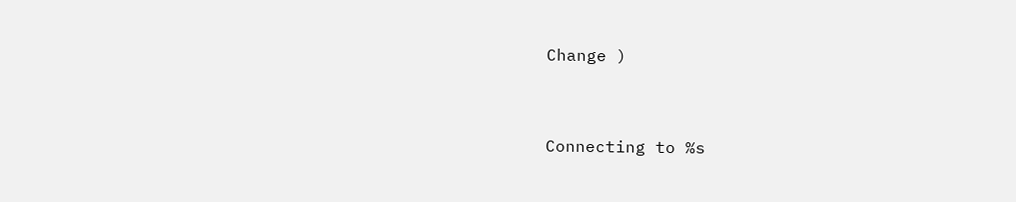Change )


Connecting to %s